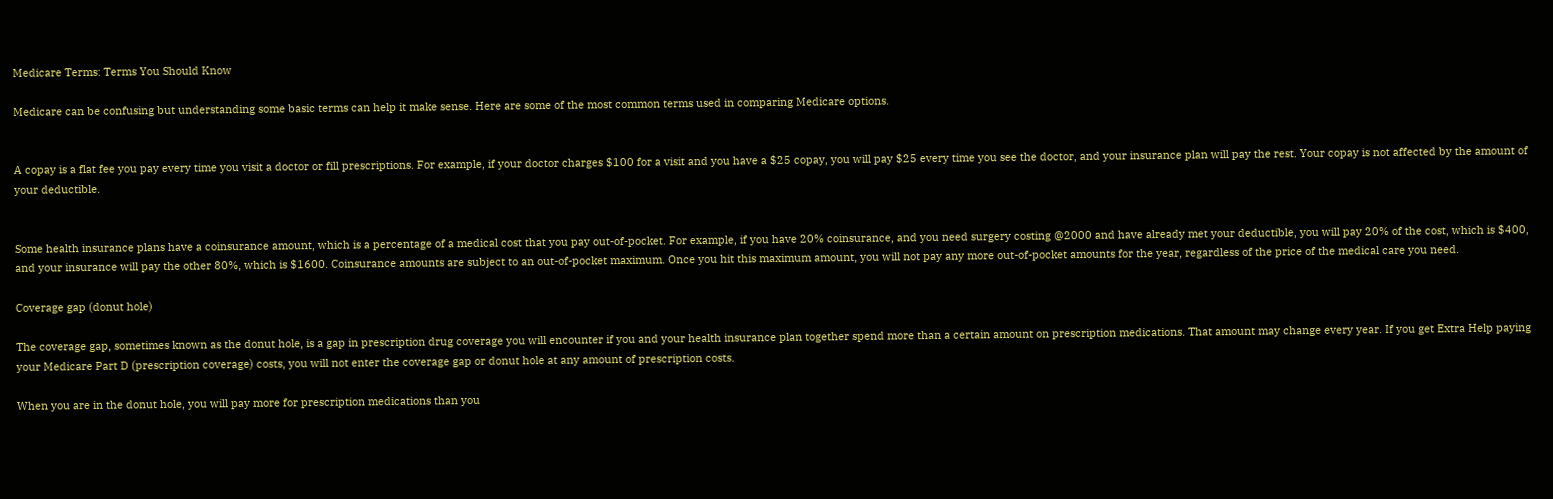Medicare Terms: Terms You Should Know

Medicare can be confusing but understanding some basic terms can help it make sense. Here are some of the most common terms used in comparing Medicare options.


A copay is a flat fee you pay every time you visit a doctor or fill prescriptions. For example, if your doctor charges $100 for a visit and you have a $25 copay, you will pay $25 every time you see the doctor, and your insurance plan will pay the rest. Your copay is not affected by the amount of your deductible.


Some health insurance plans have a coinsurance amount, which is a percentage of a medical cost that you pay out-of-pocket. For example, if you have 20% coinsurance, and you need surgery costing @2000 and have already met your deductible, you will pay 20% of the cost, which is $400, and your insurance will pay the other 80%, which is $1600. Coinsurance amounts are subject to an out-of-pocket maximum. Once you hit this maximum amount, you will not pay any more out-of-pocket amounts for the year, regardless of the price of the medical care you need.

Coverage gap (donut hole)

The coverage gap, sometimes known as the donut hole, is a gap in prescription drug coverage you will encounter if you and your health insurance plan together spend more than a certain amount on prescription medications. That amount may change every year. If you get Extra Help paying your Medicare Part D (prescription coverage) costs, you will not enter the coverage gap or donut hole at any amount of prescription costs.

When you are in the donut hole, you will pay more for prescription medications than you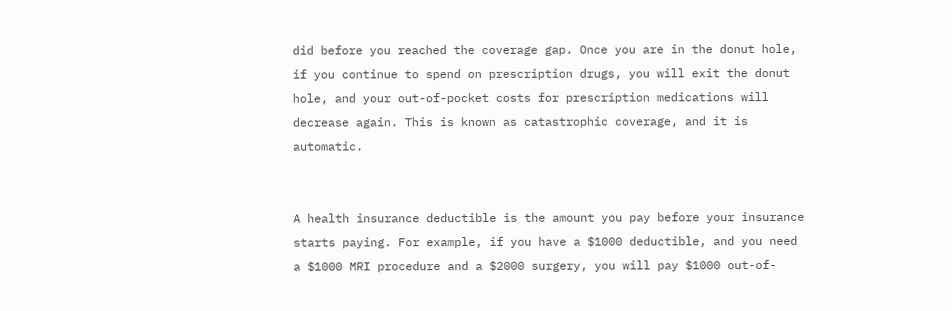did before you reached the coverage gap. Once you are in the donut hole, if you continue to spend on prescription drugs, you will exit the donut hole, and your out-of-pocket costs for prescription medications will decrease again. This is known as catastrophic coverage, and it is automatic.


A health insurance deductible is the amount you pay before your insurance starts paying. For example, if you have a $1000 deductible, and you need a $1000 MRI procedure and a $2000 surgery, you will pay $1000 out-of-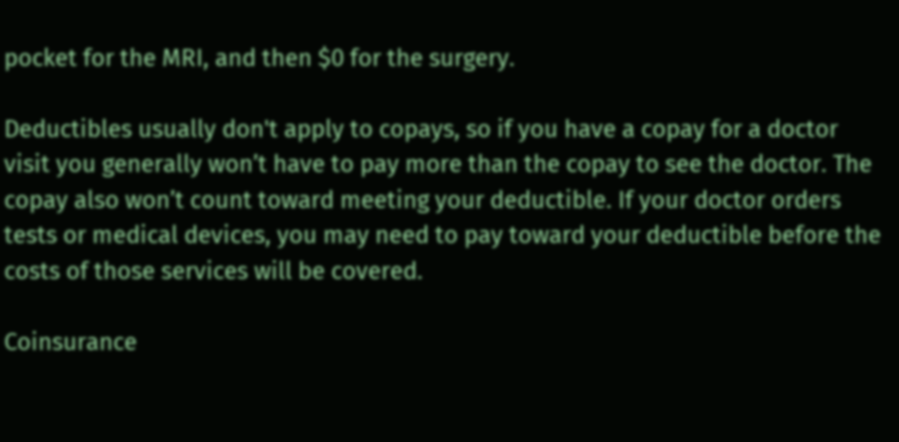pocket for the MRI, and then $0 for the surgery.

Deductibles usually don't apply to copays, so if you have a copay for a doctor visit you generally won’t have to pay more than the copay to see the doctor. The copay also won’t count toward meeting your deductible. If your doctor orders tests or medical devices, you may need to pay toward your deductible before the costs of those services will be covered.

Coinsurance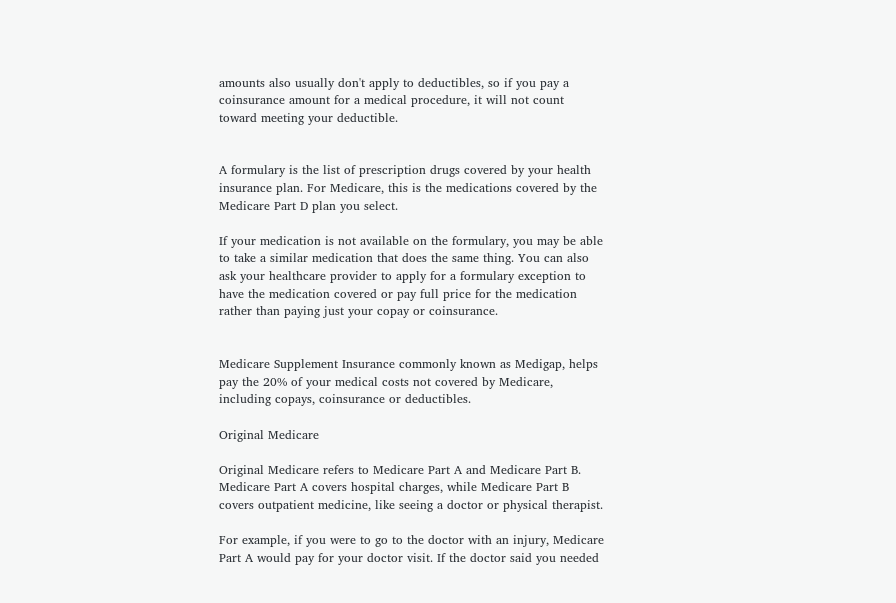amounts also usually don't apply to deductibles, so if you pay a coinsurance amount for a medical procedure, it will not count toward meeting your deductible.


A formulary is the list of prescription drugs covered by your health insurance plan. For Medicare, this is the medications covered by the Medicare Part D plan you select.

If your medication is not available on the formulary, you may be able to take a similar medication that does the same thing. You can also ask your healthcare provider to apply for a formulary exception to have the medication covered or pay full price for the medication rather than paying just your copay or coinsurance.


Medicare Supplement Insurance commonly known as Medigap, helps pay the 20% of your medical costs not covered by Medicare, including copays, coinsurance or deductibles.

Original Medicare

Original Medicare refers to Medicare Part A and Medicare Part B. Medicare Part A covers hospital charges, while Medicare Part B covers outpatient medicine, like seeing a doctor or physical therapist.

For example, if you were to go to the doctor with an injury, Medicare Part A would pay for your doctor visit. If the doctor said you needed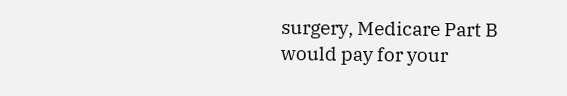surgery, Medicare Part B would pay for your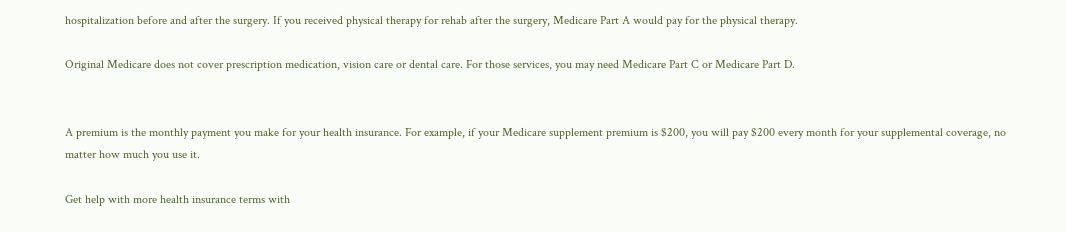hospitalization before and after the surgery. If you received physical therapy for rehab after the surgery, Medicare Part A would pay for the physical therapy.

Original Medicare does not cover prescription medication, vision care or dental care. For those services, you may need Medicare Part C or Medicare Part D.


A premium is the monthly payment you make for your health insurance. For example, if your Medicare supplement premium is $200, you will pay $200 every month for your supplemental coverage, no matter how much you use it.

Get help with more health insurance terms with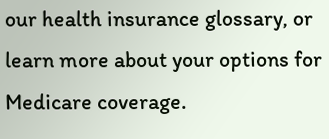our health insurance glossary, or learn more about your options for Medicare coverage.